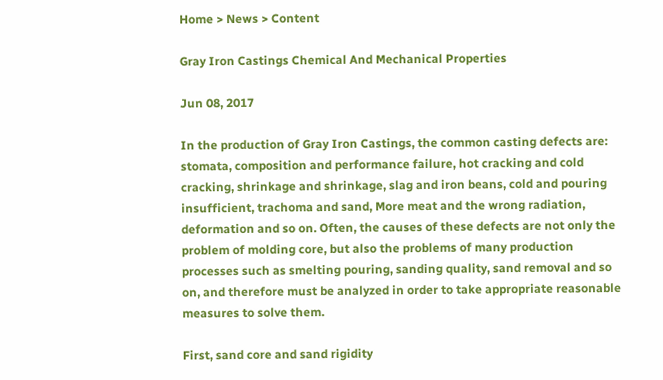Home > News > Content

Gray Iron Castings Chemical And Mechanical Properties

Jun 08, 2017

In the production of Gray Iron Castings, the common casting defects are: stomata, composition and performance failure, hot cracking and cold cracking, shrinkage and shrinkage, slag and iron beans, cold and pouring insufficient, trachoma and sand, More meat and the wrong radiation, deformation and so on. Often, the causes of these defects are not only the problem of molding core, but also the problems of many production processes such as smelting pouring, sanding quality, sand removal and so on, and therefore must be analyzed in order to take appropriate reasonable measures to solve them.

First, sand core and sand rigidity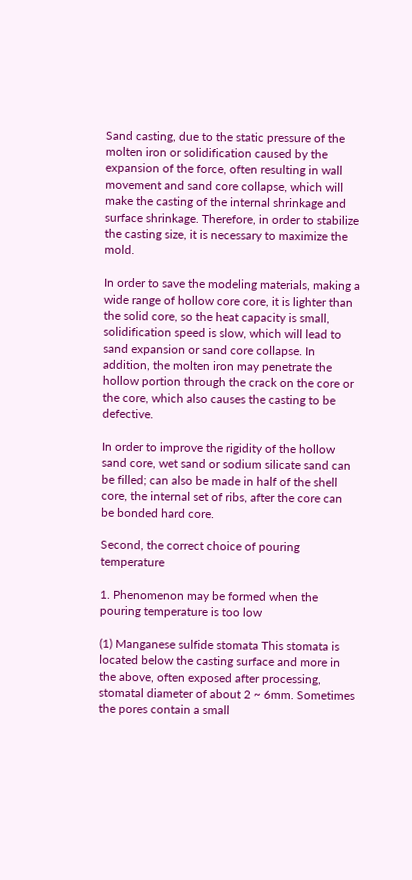Sand casting, due to the static pressure of the molten iron or solidification caused by the expansion of the force, often resulting in wall movement and sand core collapse, which will make the casting of the internal shrinkage and surface shrinkage. Therefore, in order to stabilize the casting size, it is necessary to maximize the mold.

In order to save the modeling materials, making a wide range of hollow core core, it is lighter than the solid core, so the heat capacity is small, solidification speed is slow, which will lead to sand expansion or sand core collapse. In addition, the molten iron may penetrate the hollow portion through the crack on the core or the core, which also causes the casting to be defective.

In order to improve the rigidity of the hollow sand core, wet sand or sodium silicate sand can be filled; can also be made in half of the shell core, the internal set of ribs, after the core can be bonded hard core.

Second, the correct choice of pouring temperature

1. Phenomenon may be formed when the pouring temperature is too low

(1) Manganese sulfide stomata This stomata is located below the casting surface and more in the above, often exposed after processing, stomatal diameter of about 2 ~ 6mm. Sometimes the pores contain a small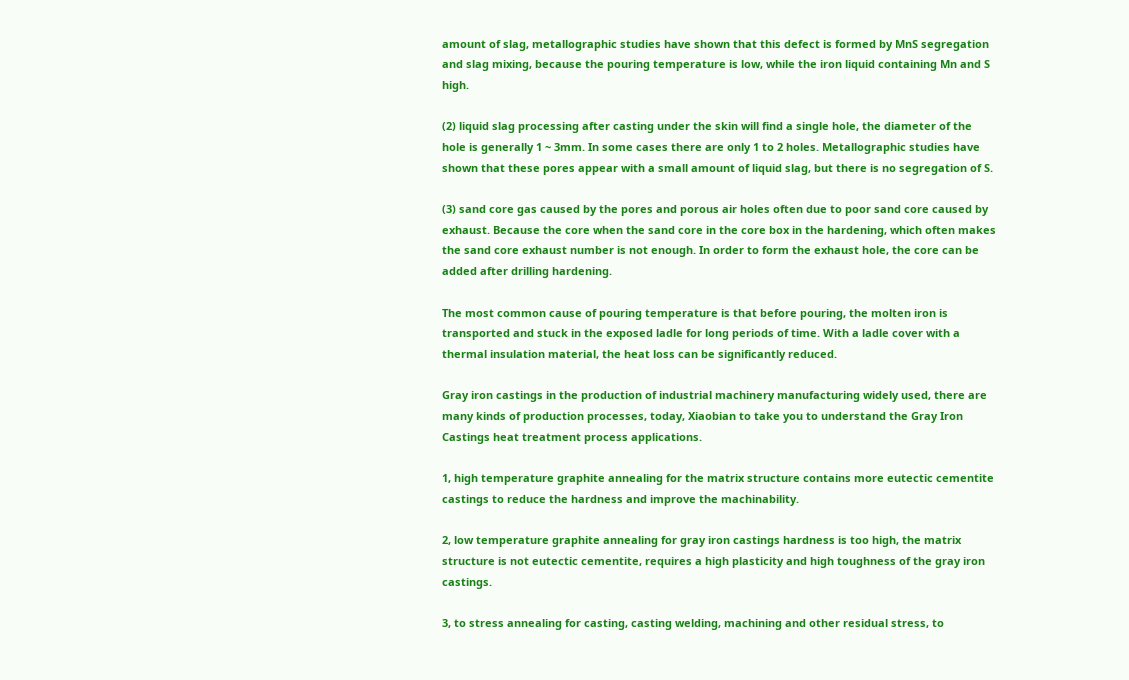amount of slag, metallographic studies have shown that this defect is formed by MnS segregation and slag mixing, because the pouring temperature is low, while the iron liquid containing Mn and S high.

(2) liquid slag processing after casting under the skin will find a single hole, the diameter of the hole is generally 1 ~ 3mm. In some cases there are only 1 to 2 holes. Metallographic studies have shown that these pores appear with a small amount of liquid slag, but there is no segregation of S.

(3) sand core gas caused by the pores and porous air holes often due to poor sand core caused by exhaust. Because the core when the sand core in the core box in the hardening, which often makes the sand core exhaust number is not enough. In order to form the exhaust hole, the core can be added after drilling hardening.

The most common cause of pouring temperature is that before pouring, the molten iron is transported and stuck in the exposed ladle for long periods of time. With a ladle cover with a thermal insulation material, the heat loss can be significantly reduced.

Gray iron castings in the production of industrial machinery manufacturing widely used, there are many kinds of production processes, today, Xiaobian to take you to understand the Gray Iron Castings heat treatment process applications.

1, high temperature graphite annealing for the matrix structure contains more eutectic cementite castings to reduce the hardness and improve the machinability.

2, low temperature graphite annealing for gray iron castings hardness is too high, the matrix structure is not eutectic cementite, requires a high plasticity and high toughness of the gray iron castings.

3, to stress annealing for casting, casting welding, machining and other residual stress, to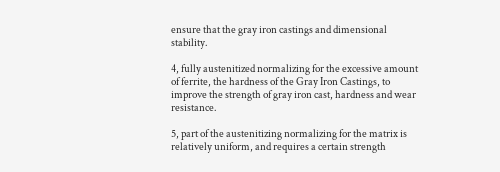ensure that the gray iron castings and dimensional stability.

4, fully austenitized normalizing for the excessive amount of ferrite, the hardness of the Gray Iron Castings, to improve the strength of gray iron cast, hardness and wear resistance.

5, part of the austenitizing normalizing for the matrix is relatively uniform, and requires a certain strength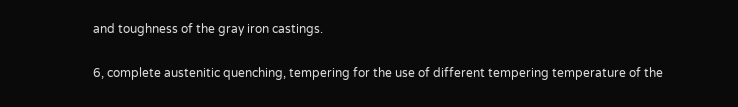and toughness of the gray iron castings.

6, complete austenitic quenching, tempering for the use of different tempering temperature of the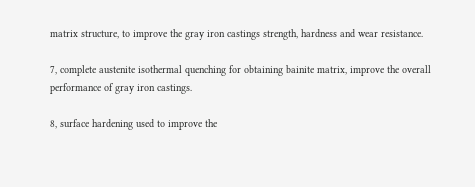matrix structure, to improve the gray iron castings strength, hardness and wear resistance.

7, complete austenite isothermal quenching for obtaining bainite matrix, improve the overall performance of gray iron castings.

8, surface hardening used to improve the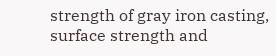strength of gray iron casting, surface strength and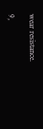wear resistance.

9,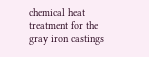chemical heat treatment for the gray iron castings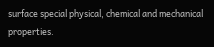surface special physical, chemical and mechanical properties.